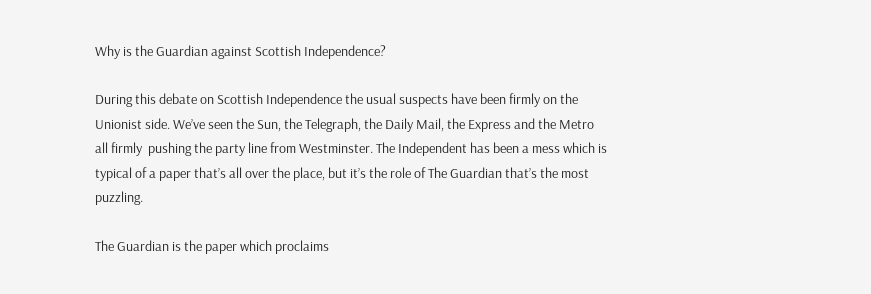Why is the Guardian against Scottish Independence?

During this debate on Scottish Independence the usual suspects have been firmly on the Unionist side. We’ve seen the Sun, the Telegraph, the Daily Mail, the Express and the Metro all firmly  pushing the party line from Westminster. The Independent has been a mess which is typical of a paper that’s all over the place, but it’s the role of The Guardian that’s the most puzzling.

The Guardian is the paper which proclaims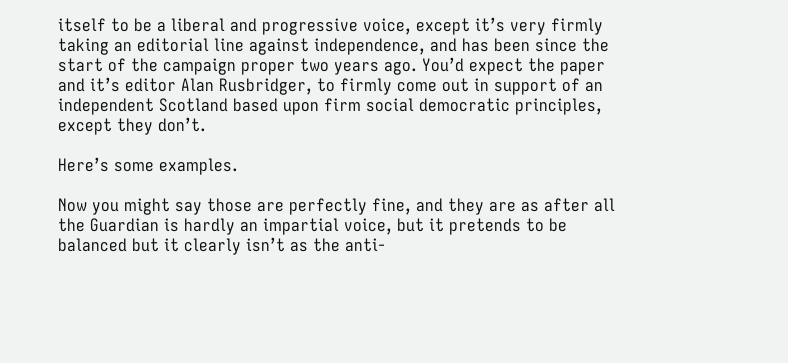itself to be a liberal and progressive voice, except it’s very firmly taking an editorial line against independence, and has been since the start of the campaign proper two years ago. You’d expect the paper and it’s editor Alan Rusbridger, to firmly come out in support of an independent Scotland based upon firm social democratic principles, except they don’t.

Here’s some examples.

Now you might say those are perfectly fine, and they are as after all the Guardian is hardly an impartial voice, but it pretends to be balanced but it clearly isn’t as the anti-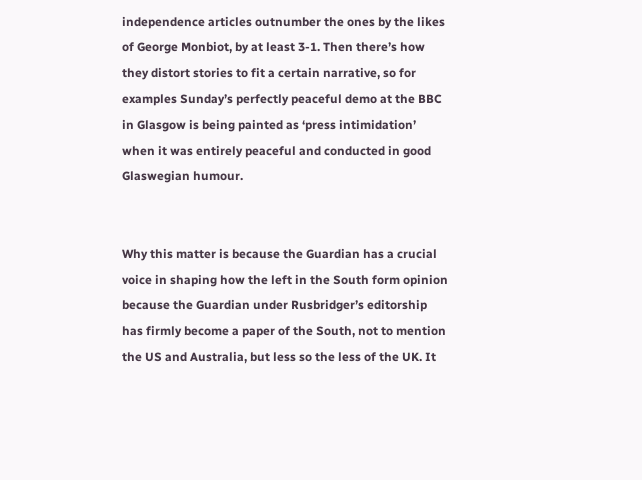independence articles outnumber the ones by the likes of George Monbiot, by at least 3-1. Then there’s how they distort stories to fit a certain narrative, so for examples Sunday’s perfectly peaceful demo at the BBC in Glasgow is being painted as ‘press intimidation’ when it was entirely peaceful and conducted in good Glaswegian humour.


Why this matter is because the Guardian has a crucial voice in shaping how the left in the South form opinion because the Guardian under Rusbridger’s editorship has firmly become a paper of the South, not to mention the US and Australia, but less so the less of the UK. It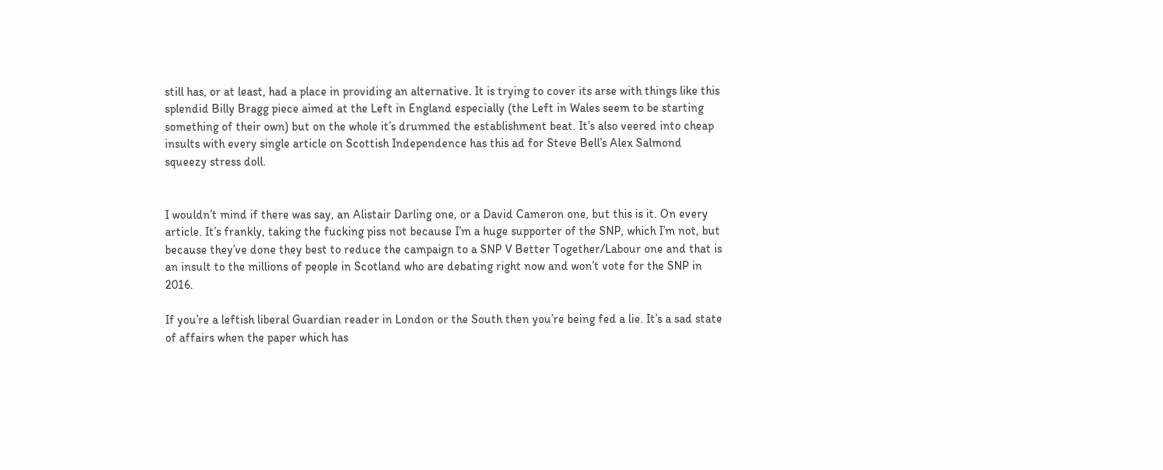still has, or at least, had a place in providing an alternative. It is trying to cover its arse with things like this splendid Billy Bragg piece aimed at the Left in England especially (the Left in Wales seem to be starting something of their own) but on the whole it’s drummed the establishment beat. It’s also veered into cheap insults with every single article on Scottish Independence has this ad for Steve Bell’s Alex Salmond squeezy stress doll.


I wouldn’t mind if there was say, an Alistair Darling one, or a David Cameron one, but this is it. On every article. It’s frankly, taking the fucking piss not because I’m a huge supporter of the SNP, which I’m not, but because they’ve done they best to reduce the campaign to a SNP V Better Together/Labour one and that is an insult to the millions of people in Scotland who are debating right now and won’t vote for the SNP in 2016.

If you’re a leftish liberal Guardian reader in London or the South then you’re being fed a lie. It’s a sad state of affairs when the paper which has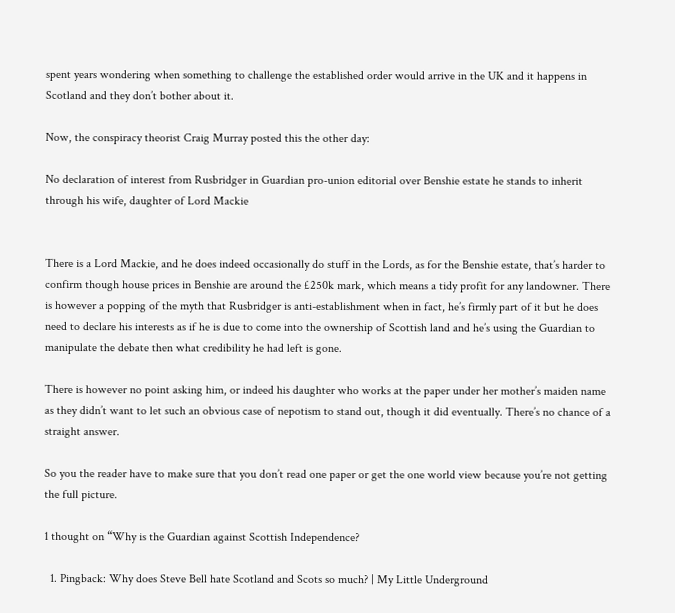spent years wondering when something to challenge the established order would arrive in the UK and it happens in Scotland and they don’t bother about it.

Now, the conspiracy theorist Craig Murray posted this the other day:

No declaration of interest from Rusbridger in Guardian pro-union editorial over Benshie estate he stands to inherit through his wife, daughter of Lord Mackie


There is a Lord Mackie, and he does indeed occasionally do stuff in the Lords, as for the Benshie estate, that’s harder to confirm though house prices in Benshie are around the £250k mark, which means a tidy profit for any landowner. There is however a popping of the myth that Rusbridger is anti-establishment when in fact, he’s firmly part of it but he does need to declare his interests as if he is due to come into the ownership of Scottish land and he’s using the Guardian to manipulate the debate then what credibility he had left is gone.

There is however no point asking him, or indeed his daughter who works at the paper under her mother’s maiden name as they didn’t want to let such an obvious case of nepotism to stand out, though it did eventually. There’s no chance of a straight answer.

So you the reader have to make sure that you don’t read one paper or get the one world view because you’re not getting the full picture.

1 thought on “Why is the Guardian against Scottish Independence?

  1. Pingback: Why does Steve Bell hate Scotland and Scots so much? | My Little Underground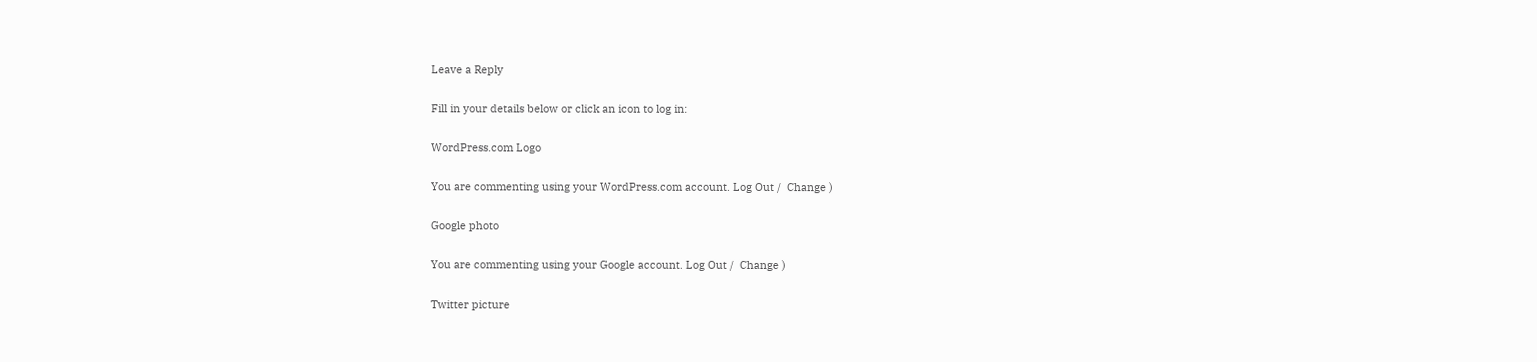Leave a Reply

Fill in your details below or click an icon to log in:

WordPress.com Logo

You are commenting using your WordPress.com account. Log Out /  Change )

Google photo

You are commenting using your Google account. Log Out /  Change )

Twitter picture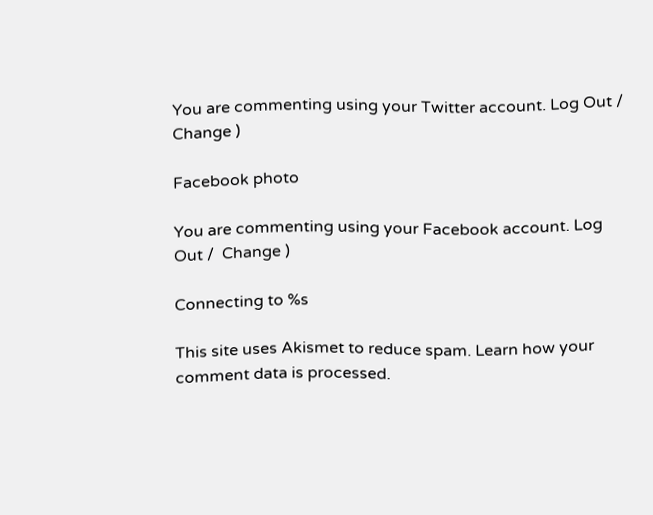You are commenting using your Twitter account. Log Out /  Change )

Facebook photo

You are commenting using your Facebook account. Log Out /  Change )

Connecting to %s

This site uses Akismet to reduce spam. Learn how your comment data is processed.